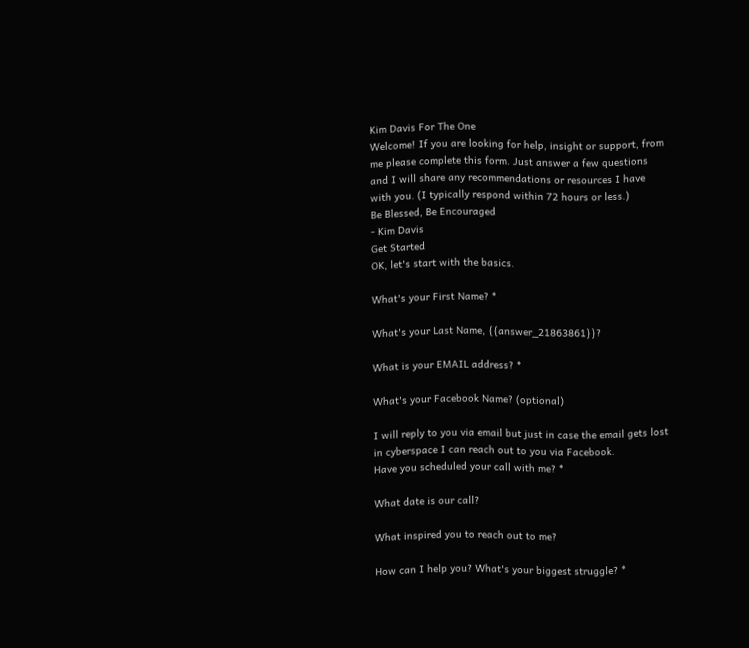Kim Davis For The One
Welcome! If you are looking for help, insight or support, from me please complete this form. Just answer a few questions and I will share any recommendations or resources I have with you. (I typically respond within 72 hours or less.)
Be Blessed, Be Encouraged
- Kim Davis
Get Started
OK, let's start with the basics.

What's your First Name? *

What's your Last Name, {{answer_21863861}}?

What is your EMAIL address? *

What's your Facebook Name? (optional)

I will reply to you via email but just in case the email gets lost in cyberspace I can reach out to you via Facebook.
Have you scheduled your call with me? *

What date is our call?

What inspired you to reach out to me?

How can I help you? What's your biggest struggle? *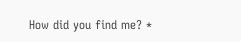How did you find me? *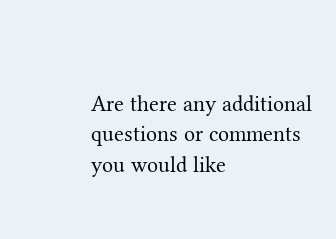Are there any additional questions or comments you would like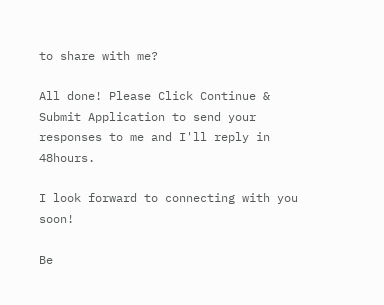to share with me?

All done! Please Click Continue & Submit Application to send your responses to me and I'll reply in 48hours.

I look forward to connecting with you soon!

Be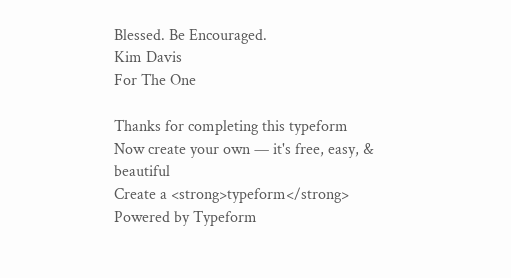Blessed. Be Encouraged.
Kim Davis
For The One

Thanks for completing this typeform
Now create your own — it's free, easy, & beautiful
Create a <strong>typeform</strong>
Powered by Typeform